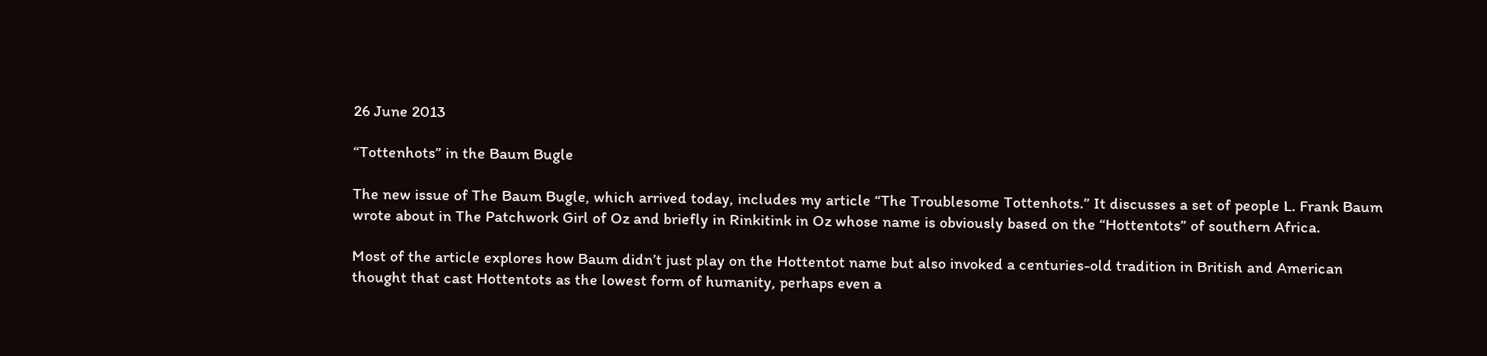26 June 2013

“Tottenhots” in the Baum Bugle

The new issue of The Baum Bugle, which arrived today, includes my article “The Troublesome Tottenhots.” It discusses a set of people L. Frank Baum wrote about in The Patchwork Girl of Oz and briefly in Rinkitink in Oz whose name is obviously based on the “Hottentots” of southern Africa.

Most of the article explores how Baum didn’t just play on the Hottentot name but also invoked a centuries-old tradition in British and American thought that cast Hottentots as the lowest form of humanity, perhaps even a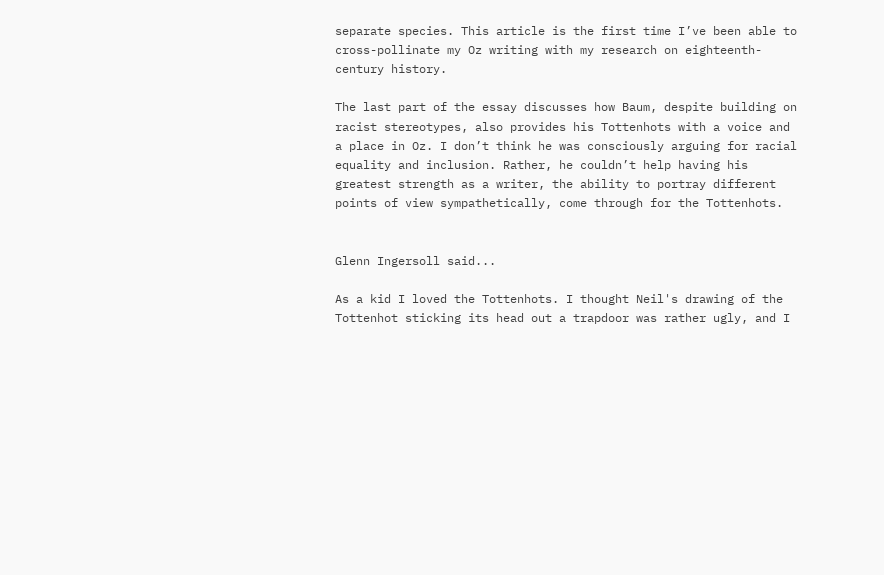separate species. This article is the first time I’ve been able to cross-pollinate my Oz writing with my research on eighteenth-century history.

The last part of the essay discusses how Baum, despite building on racist stereotypes, also provides his Tottenhots with a voice and a place in Oz. I don’t think he was consciously arguing for racial equality and inclusion. Rather, he couldn’t help having his greatest strength as a writer, the ability to portray different points of view sympathetically, come through for the Tottenhots.


Glenn Ingersoll said...

As a kid I loved the Tottenhots. I thought Neil's drawing of the Tottenhot sticking its head out a trapdoor was rather ugly, and I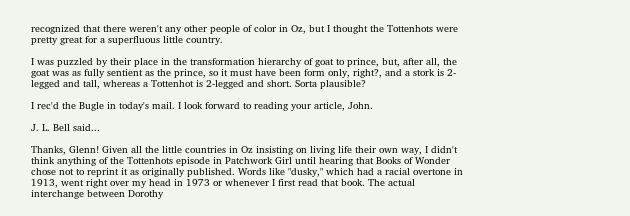recognized that there weren't any other people of color in Oz, but I thought the Tottenhots were pretty great for a superfluous little country.

I was puzzled by their place in the transformation hierarchy of goat to prince, but, after all, the goat was as fully sentient as the prince, so it must have been form only, right?, and a stork is 2-legged and tall, whereas a Tottenhot is 2-legged and short. Sorta plausible?

I rec'd the Bugle in today's mail. I look forward to reading your article, John.

J. L. Bell said...

Thanks, Glenn! Given all the little countries in Oz insisting on living life their own way, I didn't think anything of the Tottenhots episode in Patchwork Girl until hearing that Books of Wonder chose not to reprint it as originally published. Words like "dusky," which had a racial overtone in 1913, went right over my head in 1973 or whenever I first read that book. The actual interchange between Dorothy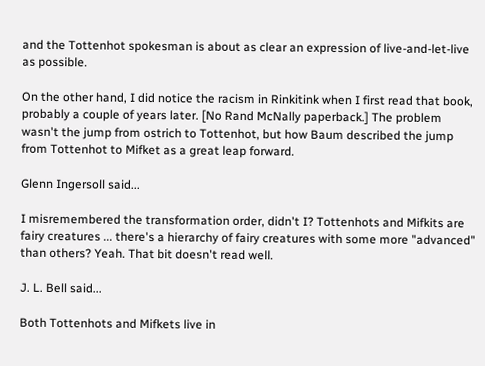and the Tottenhot spokesman is about as clear an expression of live-and-let-live as possible.

On the other hand, I did notice the racism in Rinkitink when I first read that book, probably a couple of years later. [No Rand McNally paperback.] The problem wasn't the jump from ostrich to Tottenhot, but how Baum described the jump from Tottenhot to Mifket as a great leap forward.

Glenn Ingersoll said...

I misremembered the transformation order, didn't I? Tottenhots and Mifkits are fairy creatures ... there's a hierarchy of fairy creatures with some more "advanced" than others? Yeah. That bit doesn't read well.

J. L. Bell said...

Both Tottenhots and Mifkets live in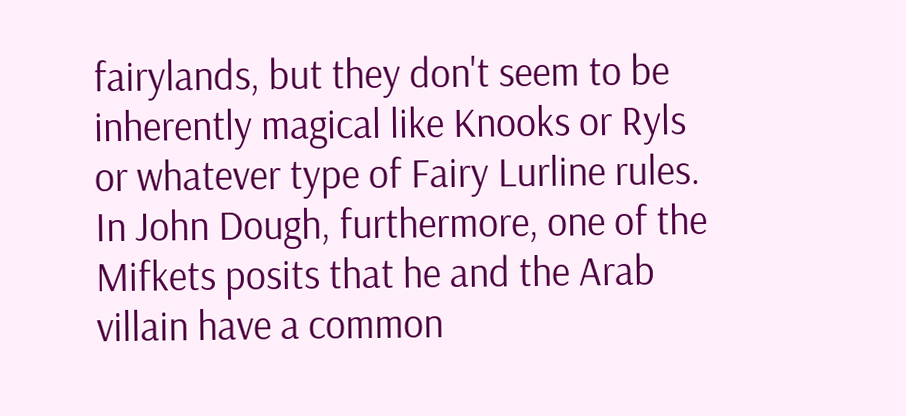fairylands, but they don't seem to be inherently magical like Knooks or Ryls or whatever type of Fairy Lurline rules. In John Dough, furthermore, one of the Mifkets posits that he and the Arab villain have a common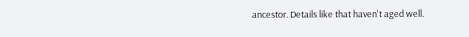ancestor. Details like that haven't aged well.